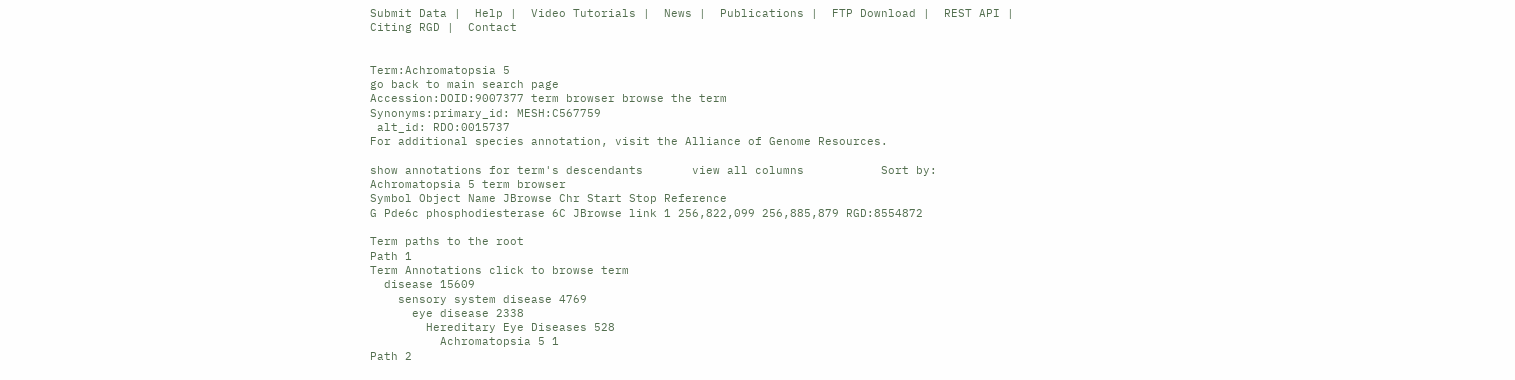Submit Data |  Help |  Video Tutorials |  News |  Publications |  FTP Download |  REST API |  Citing RGD |  Contact


Term:Achromatopsia 5
go back to main search page
Accession:DOID:9007377 term browser browse the term
Synonyms:primary_id: MESH:C567759
 alt_id: RDO:0015737
For additional species annotation, visit the Alliance of Genome Resources.

show annotations for term's descendants       view all columns           Sort by:
Achromatopsia 5 term browser
Symbol Object Name JBrowse Chr Start Stop Reference
G Pde6c phosphodiesterase 6C JBrowse link 1 256,822,099 256,885,879 RGD:8554872

Term paths to the root
Path 1
Term Annotations click to browse term
  disease 15609
    sensory system disease 4769
      eye disease 2338
        Hereditary Eye Diseases 528
          Achromatopsia 5 1
Path 2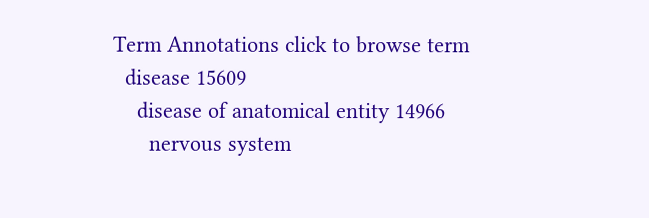Term Annotations click to browse term
  disease 15609
    disease of anatomical entity 14966
      nervous system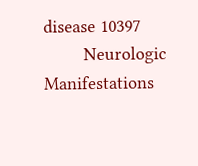disease 10397
        Neurologic Manifestations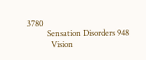3780
          Sensation Disorders 948
            Vision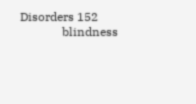Disorders 152
              blindness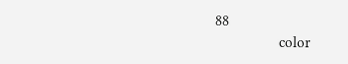88
                color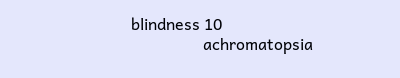blindness 10
                  achromatopsia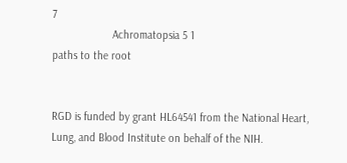7
                    Achromatopsia 5 1
paths to the root


RGD is funded by grant HL64541 from the National Heart, Lung, and Blood Institute on behalf of the NIH.